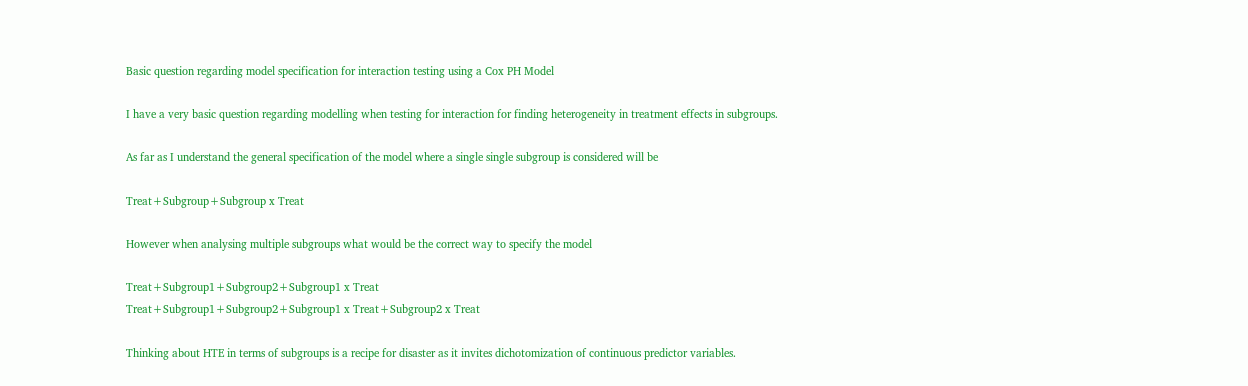Basic question regarding model specification for interaction testing using a Cox PH Model

I have a very basic question regarding modelling when testing for interaction for finding heterogeneity in treatment effects in subgroups.

As far as I understand the general specification of the model where a single single subgroup is considered will be

Treat+Subgroup+Subgroup x Treat

However when analysing multiple subgroups what would be the correct way to specify the model

Treat+Subgroup1+Subgroup2+Subgroup1 x Treat
Treat+Subgroup1+Subgroup2+Subgroup1 x Treat+Subgroup2 x Treat

Thinking about HTE in terms of subgroups is a recipe for disaster as it invites dichotomization of continuous predictor variables.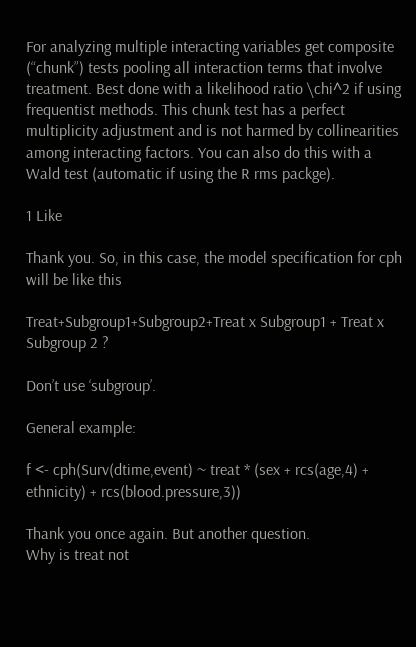For analyzing multiple interacting variables get composite (“chunk”) tests pooling all interaction terms that involve treatment. Best done with a likelihood ratio \chi^2 if using frequentist methods. This chunk test has a perfect multiplicity adjustment and is not harmed by collinearities among interacting factors. You can also do this with a Wald test (automatic if using the R rms packge).

1 Like

Thank you. So, in this case, the model specification for cph will be like this

Treat+Subgroup1+Subgroup2+Treat x Subgroup1 + Treat x Subgroup 2 ?

Don’t use ‘subgroup’.

General example:

f <- cph(Surv(dtime,event) ~ treat * (sex + rcs(age,4) + ethnicity) + rcs(blood.pressure,3))

Thank you once again. But another question.
Why is treat not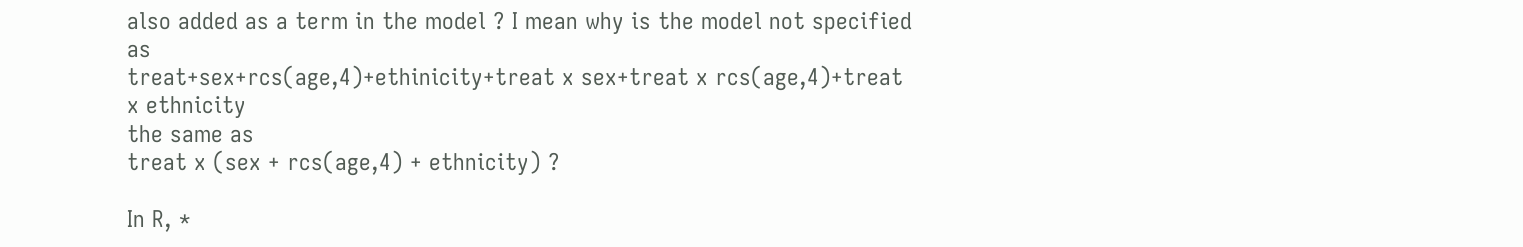also added as a term in the model ? I mean why is the model not specified as
treat+sex+rcs(age,4)+ethinicity+treat x sex+treat x rcs(age,4)+treat x ethnicity
the same as
treat x (sex + rcs(age,4) + ethnicity) ?

In R, *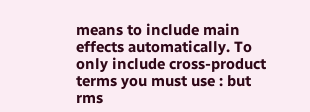means to include main effects automatically. To only include cross-product terms you must use : but rms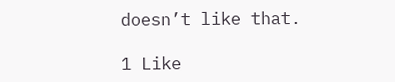doesn’t like that.

1 Like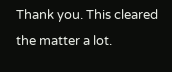Thank you. This cleared the matter a lot.